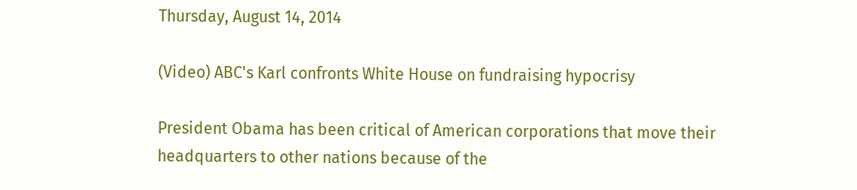Thursday, August 14, 2014

(Video) ABC's Karl confronts White House on fundraising hypocrisy

President Obama has been critical of American corporations that move their headquarters to other nations because of the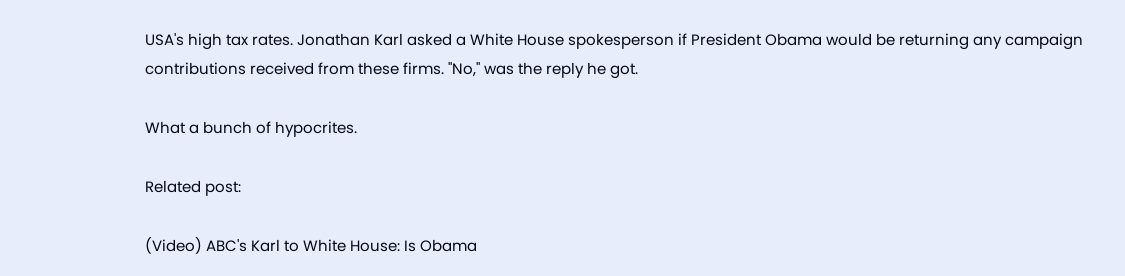USA's high tax rates. Jonathan Karl asked a White House spokesperson if President Obama would be returning any campaign contributions received from these firms. "No," was the reply he got.

What a bunch of hypocrites.

Related post:

(Video) ABC's Karl to White House: Is Obama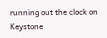running out the clock on Keystone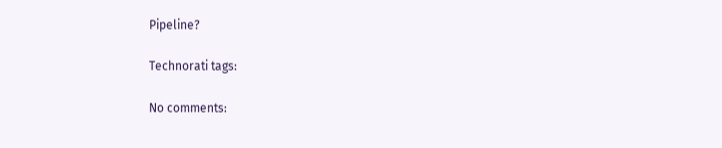Pipeline?

Technorati tags:

No comments: